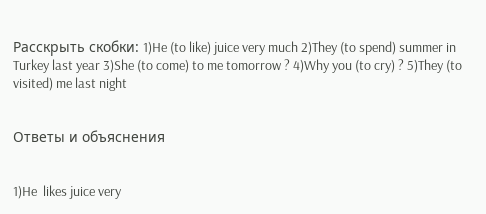Расскрыть скобки: 1)He (to like) juice very much 2)They (to spend) summer in Turkey last year 3)She (to come) to me tomorrow ? 4)Why you (to cry) ? 5)They (to visited) me last night


Ответы и объяснения


1)He  likes juice very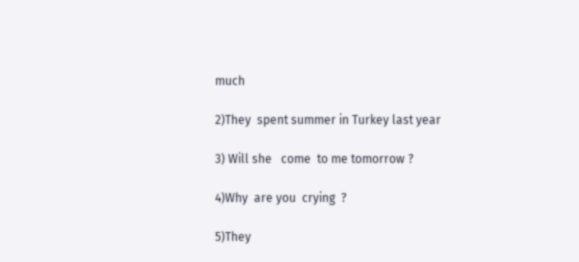much

2)They  spent summer in Turkey last year

3) Will she   come  to me tomorrow ?

4)Why  are you  crying  ?

5)They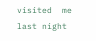visited  me last night